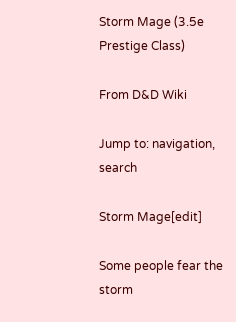Storm Mage (3.5e Prestige Class)

From D&D Wiki

Jump to: navigation, search

Storm Mage[edit]

Some people fear the storm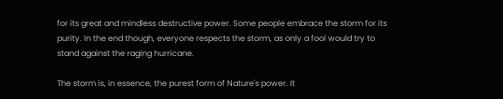for its great and mindless destructive power. Some people embrace the storm for its purity. In the end though, everyone respects the storm, as only a fool would try to stand against the raging hurricane.

The storm is, in essence, the purest form of Nature's power. It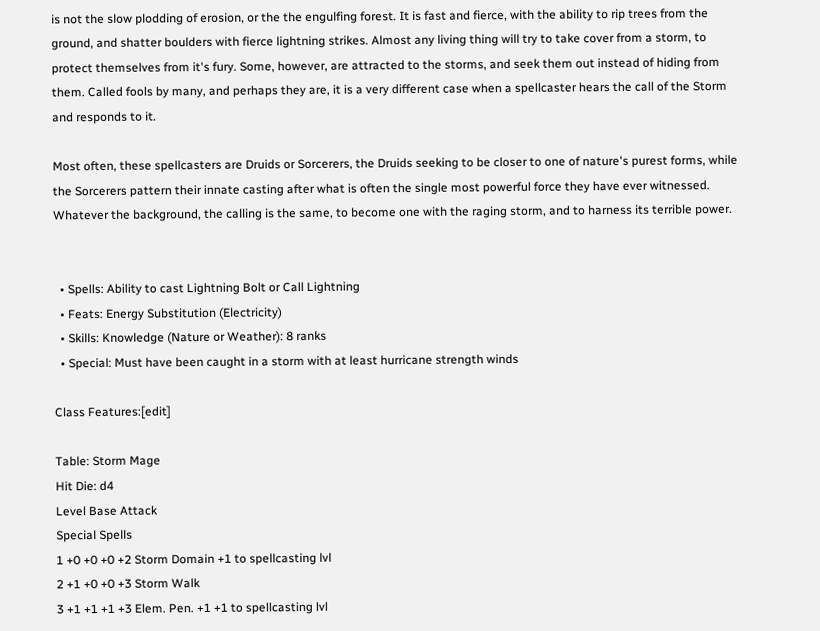is not the slow plodding of erosion, or the the engulfing forest. It is fast and fierce, with the ability to rip trees from the ground, and shatter boulders with fierce lightning strikes. Almost any living thing will try to take cover from a storm, to protect themselves from it's fury. Some, however, are attracted to the storms, and seek them out instead of hiding from them. Called fools by many, and perhaps they are, it is a very different case when a spellcaster hears the call of the Storm and responds to it.

Most often, these spellcasters are Druids or Sorcerers, the Druids seeking to be closer to one of nature's purest forms, while the Sorcerers pattern their innate casting after what is often the single most powerful force they have ever witnessed. Whatever the background, the calling is the same, to become one with the raging storm, and to harness its terrible power.


  • Spells: Ability to cast Lightning Bolt or Call Lightning
  • Feats: Energy Substitution (Electricity)
  • Skills: Knowledge (Nature or Weather): 8 ranks
  • Special: Must have been caught in a storm with at least hurricane strength winds

Class Features:[edit]

Table: Storm Mage
Hit Die: d4
Level Base Attack
Special Spells
1 +0 +0 +0 +2 Storm Domain +1 to spellcasting lvl
2 +1 +0 +0 +3 Storm Walk
3 +1 +1 +1 +3 Elem. Pen. +1 +1 to spellcasting lvl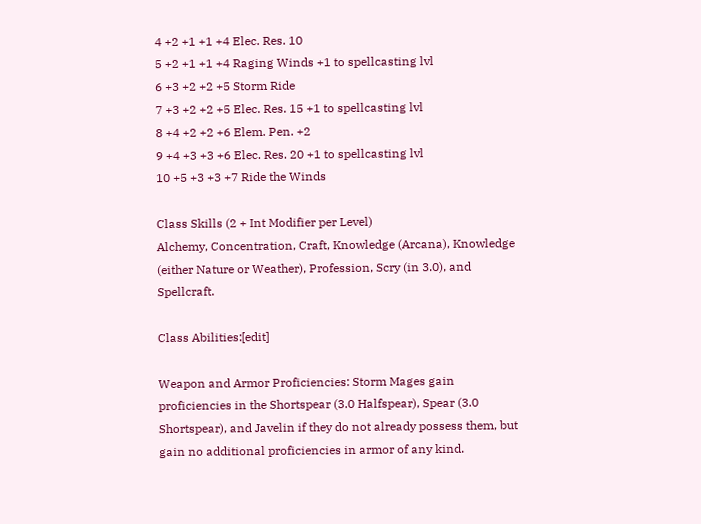4 +2 +1 +1 +4 Elec. Res. 10
5 +2 +1 +1 +4 Raging Winds +1 to spellcasting lvl
6 +3 +2 +2 +5 Storm Ride
7 +3 +2 +2 +5 Elec. Res. 15 +1 to spellcasting lvl
8 +4 +2 +2 +6 Elem. Pen. +2
9 +4 +3 +3 +6 Elec. Res. 20 +1 to spellcasting lvl
10 +5 +3 +3 +7 Ride the Winds

Class Skills (2 + Int Modifier per Level)
Alchemy, Concentration, Craft, Knowledge (Arcana), Knowledge (either Nature or Weather), Profession, Scry (in 3.0), and Spellcraft.

Class Abilities:[edit]

Weapon and Armor Proficiencies: Storm Mages gain proficiencies in the Shortspear (3.0 Halfspear), Spear (3.0 Shortspear), and Javelin if they do not already possess them, but gain no additional proficiencies in armor of any kind.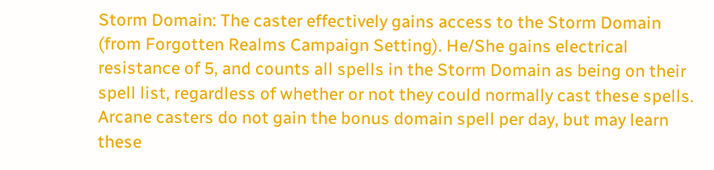Storm Domain: The caster effectively gains access to the Storm Domain (from Forgotten Realms Campaign Setting). He/She gains electrical resistance of 5, and counts all spells in the Storm Domain as being on their spell list, regardless of whether or not they could normally cast these spells. Arcane casters do not gain the bonus domain spell per day, but may learn these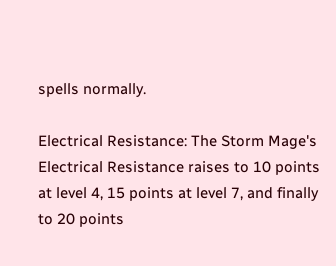spells normally.

Electrical Resistance: The Storm Mage's Electrical Resistance raises to 10 points at level 4, 15 points at level 7, and finally to 20 points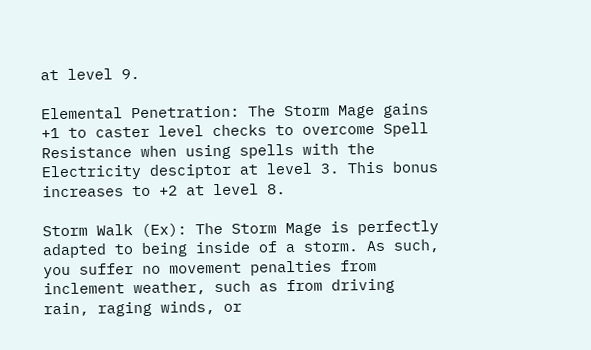at level 9.

Elemental Penetration: The Storm Mage gains +1 to caster level checks to overcome Spell Resistance when using spells with the Electricity desciptor at level 3. This bonus increases to +2 at level 8.

Storm Walk (Ex): The Storm Mage is perfectly adapted to being inside of a storm. As such, you suffer no movement penalties from inclement weather, such as from driving rain, raging winds, or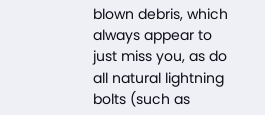blown debris, which always appear to just miss you, as do all natural lightning bolts (such as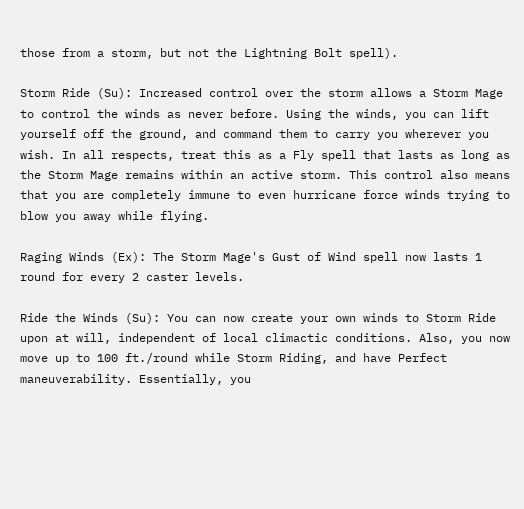those from a storm, but not the Lightning Bolt spell).

Storm Ride (Su): Increased control over the storm allows a Storm Mage to control the winds as never before. Using the winds, you can lift yourself off the ground, and command them to carry you wherever you wish. In all respects, treat this as a Fly spell that lasts as long as the Storm Mage remains within an active storm. This control also means that you are completely immune to even hurricane force winds trying to blow you away while flying.

Raging Winds (Ex): The Storm Mage's Gust of Wind spell now lasts 1 round for every 2 caster levels.

Ride the Winds (Su): You can now create your own winds to Storm Ride upon at will, independent of local climactic conditions. Also, you now move up to 100 ft./round while Storm Riding, and have Perfect maneuverability. Essentially, you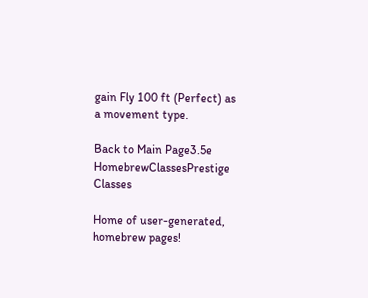gain Fly 100 ft (Perfect) as a movement type.

Back to Main Page3.5e HomebrewClassesPrestige Classes

Home of user-generated,
homebrew pages!